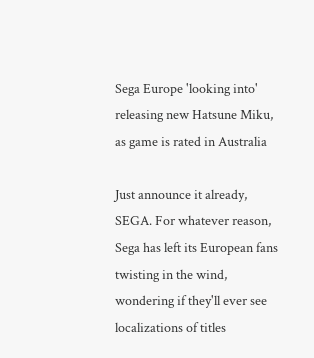Sega Europe 'looking into' releasing new Hatsune Miku, as game is rated in Australia

Just announce it already, SEGA. For whatever reason, Sega has left its European fans twisting in the wind, wondering if they'll ever see localizations of titles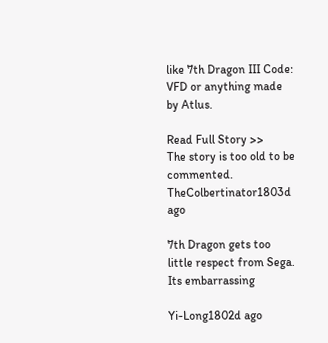like 7th Dragon III Code: VFD or anything made by Atlus.

Read Full Story >>
The story is too old to be commented.
TheColbertinator1803d ago

7th Dragon gets too little respect from Sega. Its embarrassing

Yi-Long1802d ago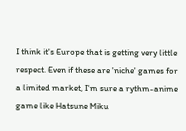I think it's Europe that is getting very little respect. Even if these are 'niche' games for a limited market, I'm sure a rythm-anime game like Hatsune Miku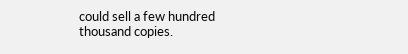could sell a few hundred thousand copies.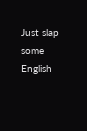Just slap some English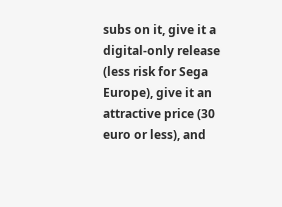subs on it, give it a digital-only release (less risk for Sega Europe), give it an attractive price (30 euro or less), and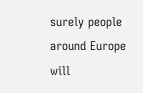surely people around Europe will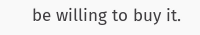be willing to buy it.